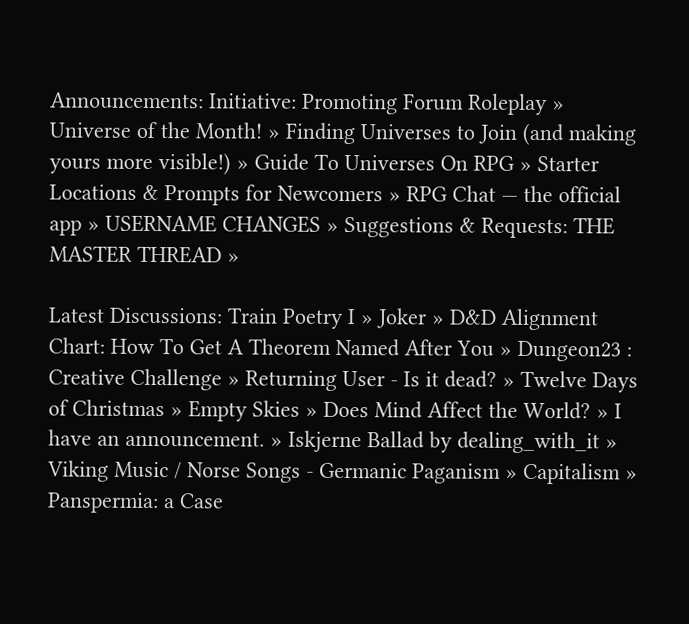Announcements: Initiative: Promoting Forum Roleplay » Universe of the Month! » Finding Universes to Join (and making yours more visible!) » Guide To Universes On RPG » Starter Locations & Prompts for Newcomers » RPG Chat — the official app » USERNAME CHANGES » Suggestions & Requests: THE MASTER THREAD »

Latest Discussions: Train Poetry I » Joker » D&D Alignment Chart: How To Get A Theorem Named After You » Dungeon23 : Creative Challenge » Returning User - Is it dead? » Twelve Days of Christmas » Empty Skies » Does Mind Affect the World? » I have an announcement. » Iskjerne Ballad by dealing_with_it » Viking Music / Norse Songs - Germanic Paganism » Capitalism » Panspermia: a Case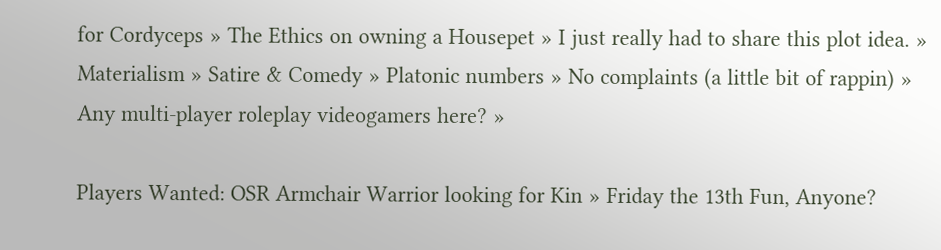for Cordyceps » The Ethics on owning a Housepet » I just really had to share this plot idea. » Materialism » Satire & Comedy » Platonic numbers » No complaints (a little bit of rappin) » Any multi-player roleplay videogamers here? »

Players Wanted: OSR Armchair Warrior looking for Kin » Friday the 13th Fun, Anyone?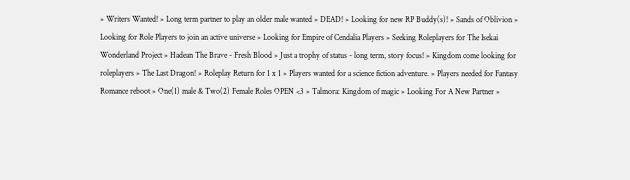» Writers Wanted! » Long term partner to play an older male wanted » DEAD! » Looking for new RP Buddy(s)! » Sands of Oblivion » Looking for Role Players to join an active universe » Looking for Empire of Cendalia Players » Seeking Roleplayers for The Isekai Wonderland Project » Hadean The Brave - Fresh Blood » Just a trophy of status - long term, story focus! » Kingdom come looking for roleplayers » The Last Dragon! » Roleplay Return for 1 x 1 » Players wanted for a science fiction adventure. » Players needed for Fantasy Romance reboot » One(1) male & Two(2) Female Roles OPEN <3 » Talmora: Kingdom of magic » Looking For A New Partner »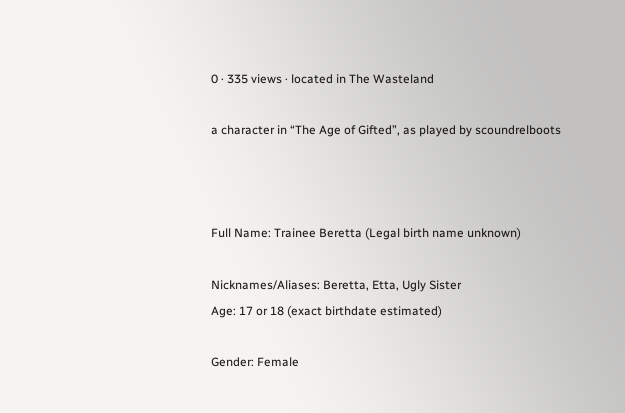0 · 335 views · located in The Wasteland

a character in “The Age of Gifted”, as played by scoundrelboots



Full Name: Trainee Beretta (Legal birth name unknown)

Nicknames/Aliases: Beretta, Etta, Ugly Sister
Age: 17 or 18 (exact birthdate estimated)

Gender: Female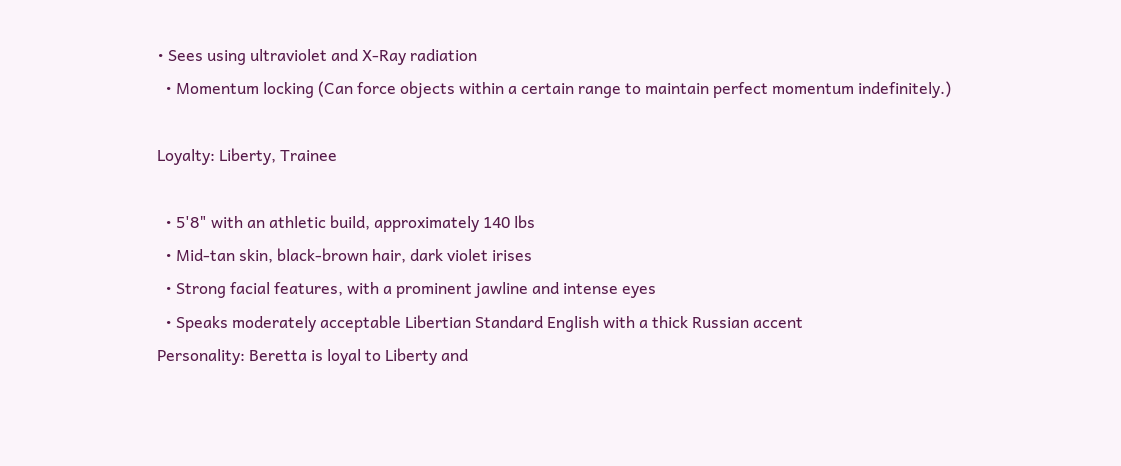• Sees using ultraviolet and X-Ray radiation
  • Momentum locking (Can force objects within a certain range to maintain perfect momentum indefinitely.)

Loyalty: Liberty, Trainee

  • 5'8" with an athletic build, approximately 140 lbs
  • Mid-tan skin, black-brown hair, dark violet irises
  • Strong facial features, with a prominent jawline and intense eyes
  • Speaks moderately acceptable Libertian Standard English with a thick Russian accent
Personality: Beretta is loyal to Liberty and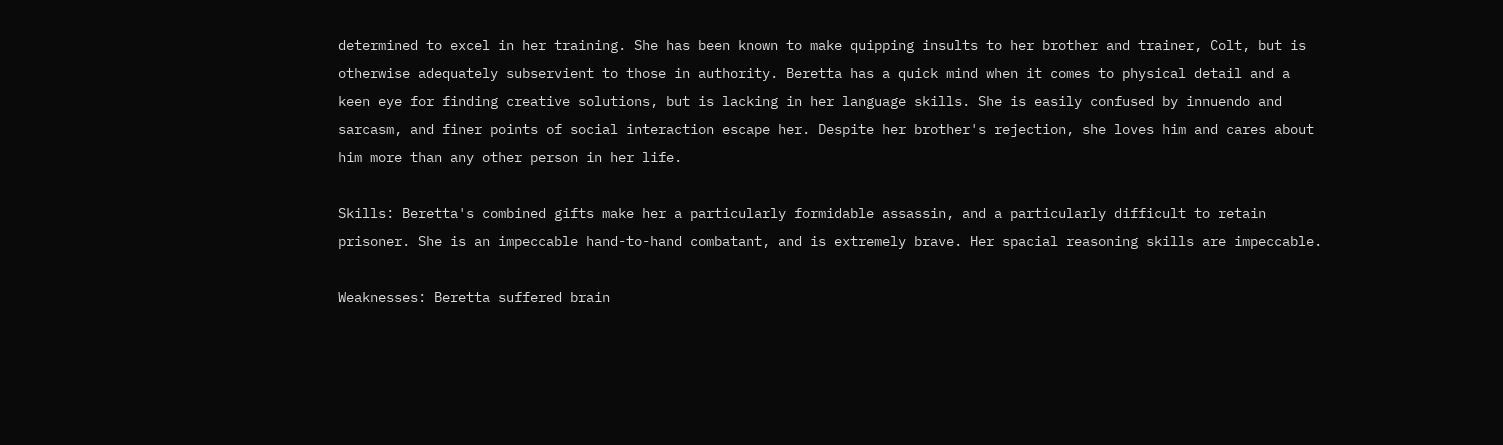determined to excel in her training. She has been known to make quipping insults to her brother and trainer, Colt, but is otherwise adequately subservient to those in authority. Beretta has a quick mind when it comes to physical detail and a keen eye for finding creative solutions, but is lacking in her language skills. She is easily confused by innuendo and sarcasm, and finer points of social interaction escape her. Despite her brother's rejection, she loves him and cares about him more than any other person in her life.

Skills: Beretta's combined gifts make her a particularly formidable assassin, and a particularly difficult to retain prisoner. She is an impeccable hand-to-hand combatant, and is extremely brave. Her spacial reasoning skills are impeccable.

Weaknesses: Beretta suffered brain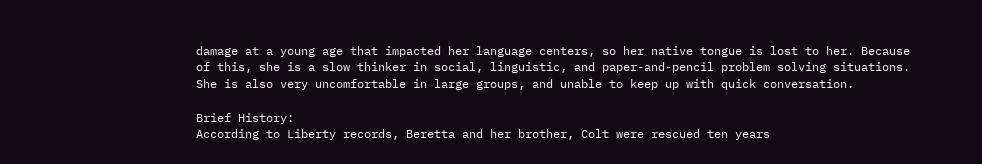damage at a young age that impacted her language centers, so her native tongue is lost to her. Because of this, she is a slow thinker in social, linguistic, and paper-and-pencil problem solving situations. She is also very uncomfortable in large groups, and unable to keep up with quick conversation.

Brief History:
According to Liberty records, Beretta and her brother, Colt were rescued ten years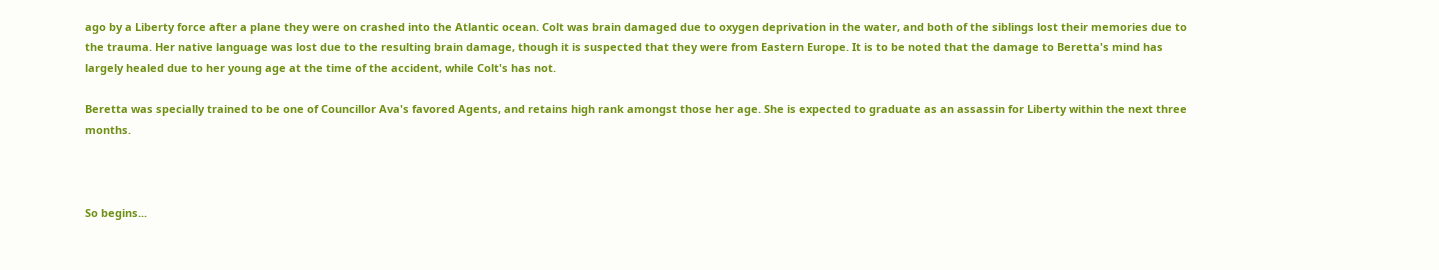ago by a Liberty force after a plane they were on crashed into the Atlantic ocean. Colt was brain damaged due to oxygen deprivation in the water, and both of the siblings lost their memories due to the trauma. Her native language was lost due to the resulting brain damage, though it is suspected that they were from Eastern Europe. It is to be noted that the damage to Beretta's mind has largely healed due to her young age at the time of the accident, while Colt's has not.

Beretta was specially trained to be one of Councillor Ava's favored Agents, and retains high rank amongst those her age. She is expected to graduate as an assassin for Liberty within the next three months.



So begins...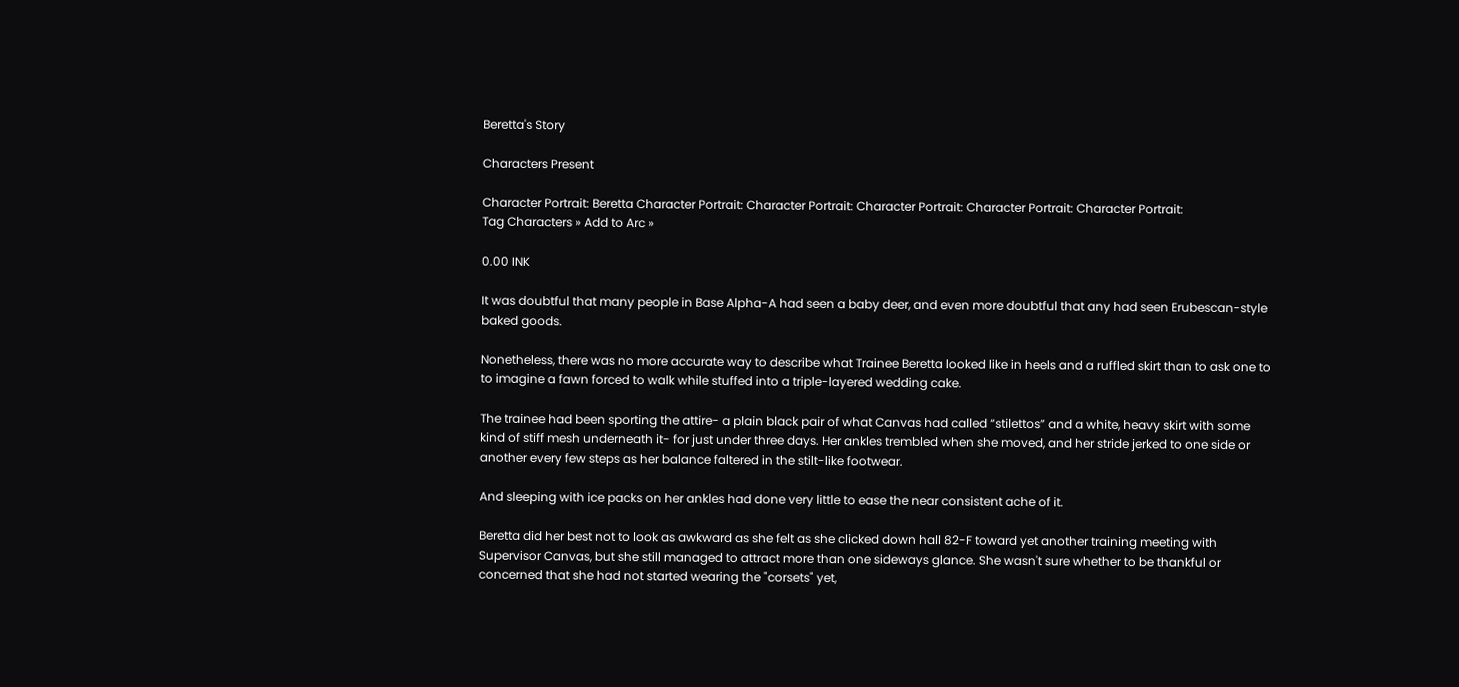Beretta's Story

Characters Present

Character Portrait: Beretta Character Portrait: Character Portrait: Character Portrait: Character Portrait: Character Portrait:
Tag Characters » Add to Arc »

0.00 INK

It was doubtful that many people in Base Alpha-A had seen a baby deer, and even more doubtful that any had seen Erubescan-style baked goods.

Nonetheless, there was no more accurate way to describe what Trainee Beretta looked like in heels and a ruffled skirt than to ask one to to imagine a fawn forced to walk while stuffed into a triple-layered wedding cake.

The trainee had been sporting the attire- a plain black pair of what Canvas had called “stilettos” and a white, heavy skirt with some kind of stiff mesh underneath it- for just under three days. Her ankles trembled when she moved, and her stride jerked to one side or another every few steps as her balance faltered in the stilt-like footwear.

And sleeping with ice packs on her ankles had done very little to ease the near consistent ache of it.

Beretta did her best not to look as awkward as she felt as she clicked down hall 82-F toward yet another training meeting with Supervisor Canvas, but she still managed to attract more than one sideways glance. She wasn't sure whether to be thankful or concerned that she had not started wearing the "corsets" yet,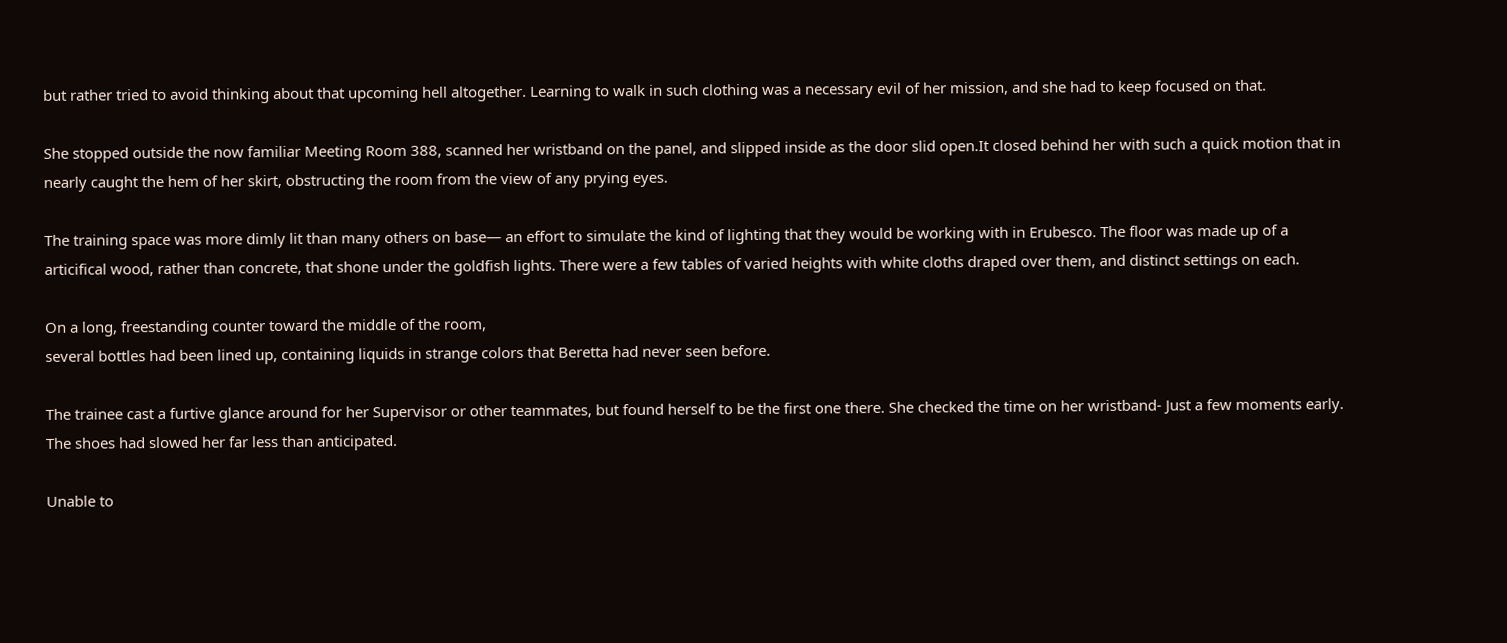but rather tried to avoid thinking about that upcoming hell altogether. Learning to walk in such clothing was a necessary evil of her mission, and she had to keep focused on that.

She stopped outside the now familiar Meeting Room 388, scanned her wristband on the panel, and slipped inside as the door slid open.It closed behind her with such a quick motion that in nearly caught the hem of her skirt, obstructing the room from the view of any prying eyes.

The training space was more dimly lit than many others on base— an effort to simulate the kind of lighting that they would be working with in Erubesco. The floor was made up of a articifical wood, rather than concrete, that shone under the goldfish lights. There were a few tables of varied heights with white cloths draped over them, and distinct settings on each.

On a long, freestanding counter toward the middle of the room,
several bottles had been lined up, containing liquids in strange colors that Beretta had never seen before.

The trainee cast a furtive glance around for her Supervisor or other teammates, but found herself to be the first one there. She checked the time on her wristband- Just a few moments early. The shoes had slowed her far less than anticipated.

Unable to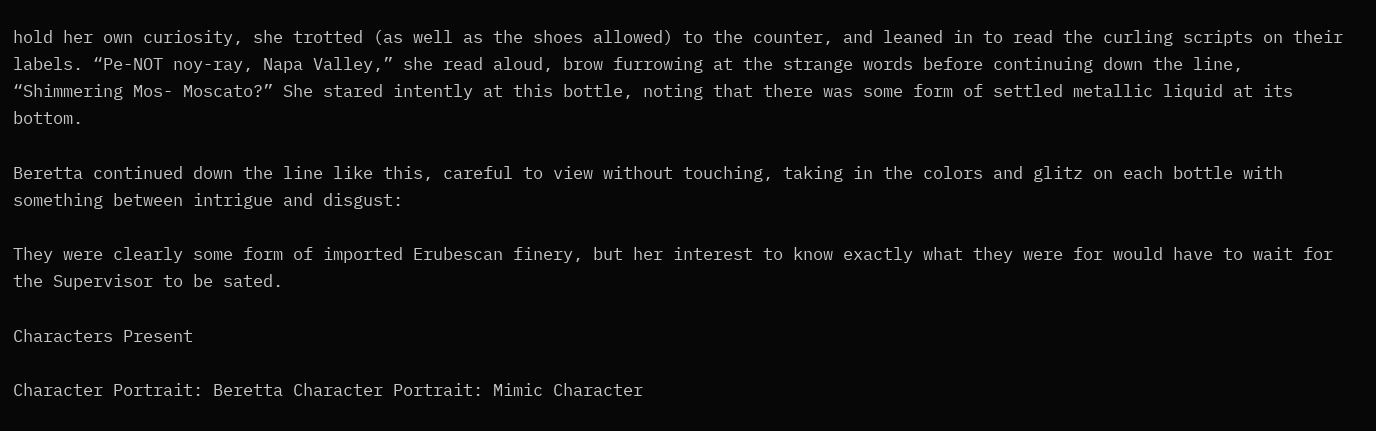hold her own curiosity, she trotted (as well as the shoes allowed) to the counter, and leaned in to read the curling scripts on their labels. “Pe-NOT noy-ray, Napa Valley,” she read aloud, brow furrowing at the strange words before continuing down the line, “Shimmering Mos- Moscato?” She stared intently at this bottle, noting that there was some form of settled metallic liquid at its bottom.

Beretta continued down the line like this, careful to view without touching, taking in the colors and glitz on each bottle with something between intrigue and disgust:

They were clearly some form of imported Erubescan finery, but her interest to know exactly what they were for would have to wait for the Supervisor to be sated.

Characters Present

Character Portrait: Beretta Character Portrait: Mimic Character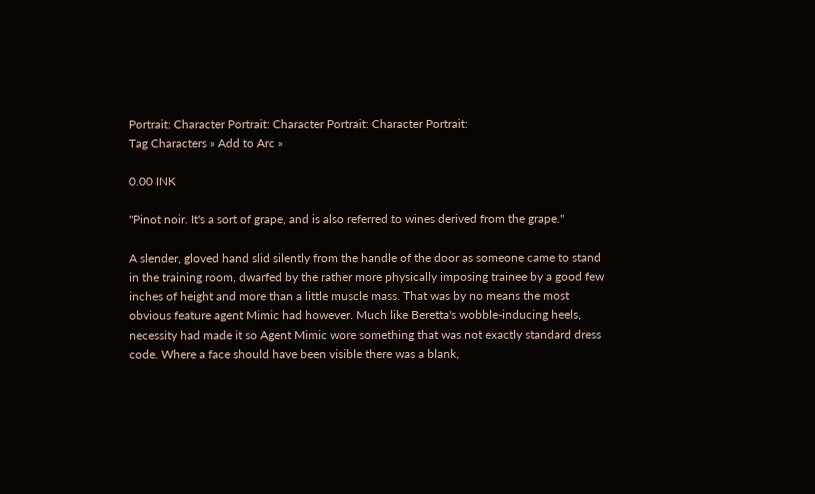Portrait: Character Portrait: Character Portrait: Character Portrait:
Tag Characters » Add to Arc »

0.00 INK

"Pinot noir. It's a sort of grape, and is also referred to wines derived from the grape."

A slender, gloved hand slid silently from the handle of the door as someone came to stand in the training room, dwarfed by the rather more physically imposing trainee by a good few inches of height and more than a little muscle mass. That was by no means the most obvious feature agent Mimic had however. Much like Beretta's wobble-inducing heels, necessity had made it so Agent Mimic wore something that was not exactly standard dress code. Where a face should have been visible there was a blank,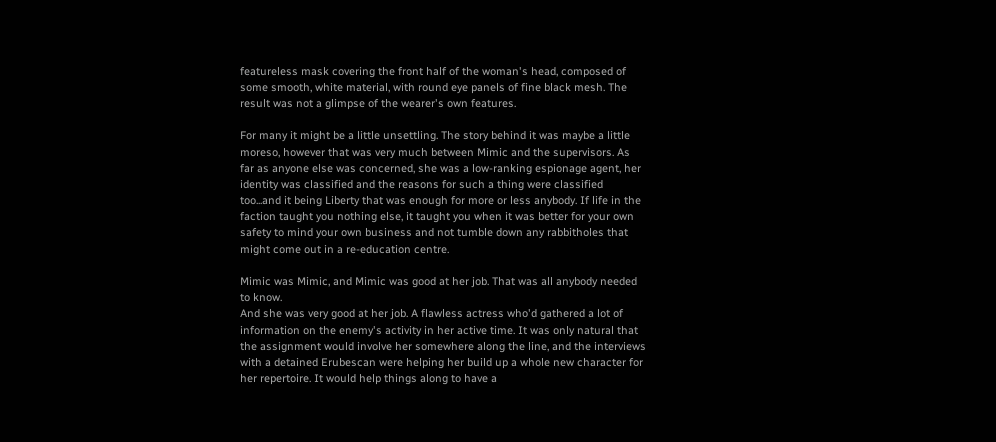featureless mask covering the front half of the woman's head, composed of some smooth, white material, with round eye panels of fine black mesh. The result was not a glimpse of the wearer's own features.

For many it might be a little unsettling. The story behind it was maybe a little moreso, however that was very much between Mimic and the supervisors. As far as anyone else was concerned, she was a low-ranking espionage agent, her identity was classified and the reasons for such a thing were classified too...and it being Liberty that was enough for more or less anybody. If life in the faction taught you nothing else, it taught you when it was better for your own safety to mind your own business and not tumble down any rabbitholes that might come out in a re-education centre.

Mimic was Mimic, and Mimic was good at her job. That was all anybody needed to know.
And she was very good at her job. A flawless actress who'd gathered a lot of information on the enemy's activity in her active time. It was only natural that the assignment would involve her somewhere along the line, and the interviews with a detained Erubescan were helping her build up a whole new character for her repertoire. It would help things along to have a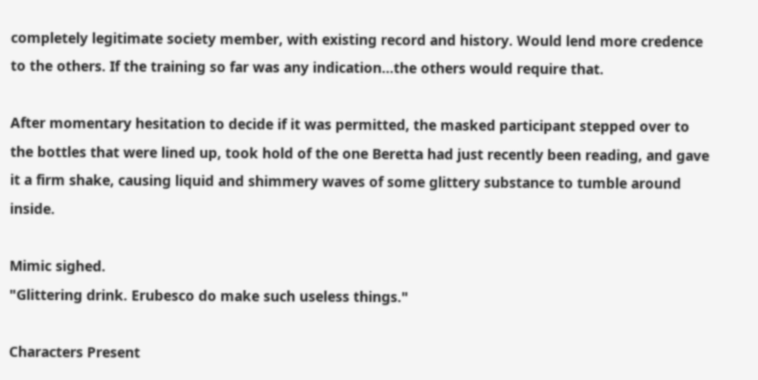completely legitimate society member, with existing record and history. Would lend more credence to the others. If the training so far was any indication...the others would require that.

After momentary hesitation to decide if it was permitted, the masked participant stepped over to the bottles that were lined up, took hold of the one Beretta had just recently been reading, and gave it a firm shake, causing liquid and shimmery waves of some glittery substance to tumble around inside.

Mimic sighed.
"Glittering drink. Erubesco do make such useless things."

Characters Present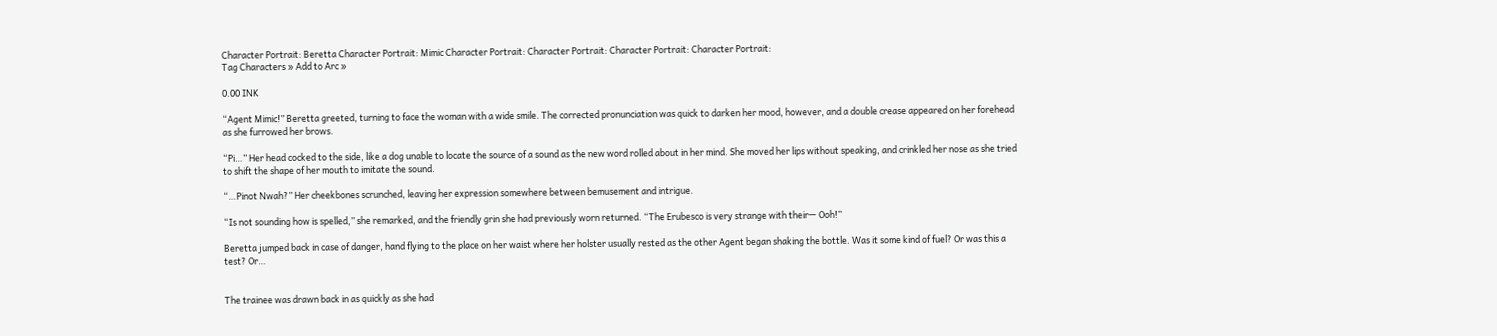Character Portrait: Beretta Character Portrait: Mimic Character Portrait: Character Portrait: Character Portrait: Character Portrait:
Tag Characters » Add to Arc »

0.00 INK

“Agent Mimic!” Beretta greeted, turning to face the woman with a wide smile. The corrected pronunciation was quick to darken her mood, however, and a double crease appeared on her forehead as she furrowed her brows.

“Pi…” Her head cocked to the side, like a dog unable to locate the source of a sound as the new word rolled about in her mind. She moved her lips without speaking, and crinkled her nose as she tried to shift the shape of her mouth to imitate the sound.

“…Pinot Nwah?” Her cheekbones scrunched, leaving her expression somewhere between bemusement and intrigue.

“Is not sounding how is spelled,” she remarked, and the friendly grin she had previously worn returned. “The Erubesco is very strange with their— Ooh!”

Beretta jumped back in case of danger, hand flying to the place on her waist where her holster usually rested as the other Agent began shaking the bottle. Was it some kind of fuel? Or was this a test? Or…


The trainee was drawn back in as quickly as she had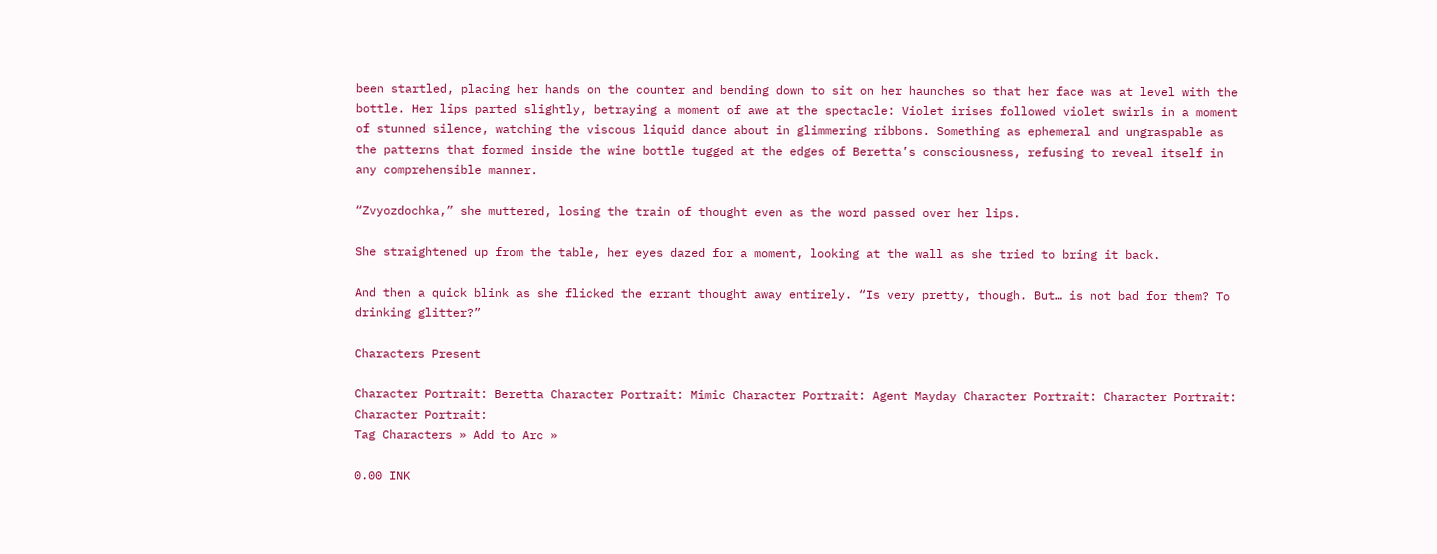been startled, placing her hands on the counter and bending down to sit on her haunches so that her face was at level with the bottle. Her lips parted slightly, betraying a moment of awe at the spectacle: Violet irises followed violet swirls in a moment of stunned silence, watching the viscous liquid dance about in glimmering ribbons. Something as ephemeral and ungraspable as the patterns that formed inside the wine bottle tugged at the edges of Beretta’s consciousness, refusing to reveal itself in any comprehensible manner.

“Zvyozdochka,” she muttered, losing the train of thought even as the word passed over her lips.

She straightened up from the table, her eyes dazed for a moment, looking at the wall as she tried to bring it back.

And then a quick blink as she flicked the errant thought away entirely. “Is very pretty, though. But… is not bad for them? To drinking glitter?”

Characters Present

Character Portrait: Beretta Character Portrait: Mimic Character Portrait: Agent Mayday Character Portrait: Character Portrait: Character Portrait:
Tag Characters » Add to Arc »

0.00 INK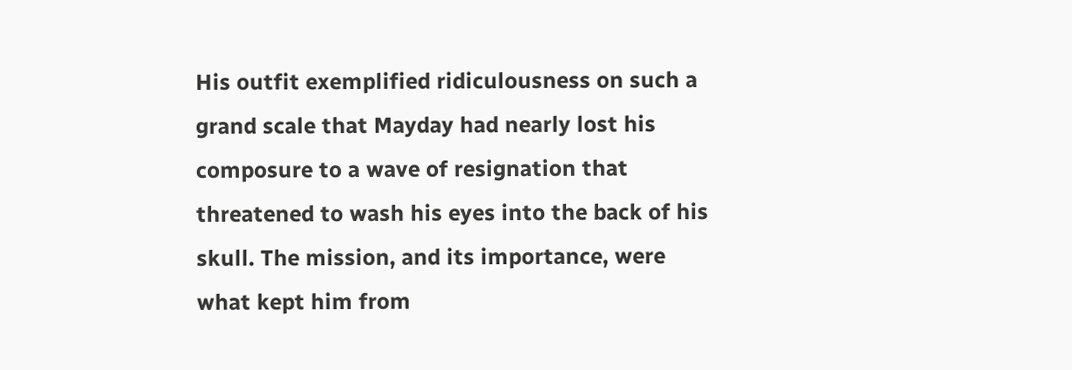His outfit exemplified ridiculousness on such a grand scale that Mayday had nearly lost his composure to a wave of resignation that threatened to wash his eyes into the back of his skull. The mission, and its importance, were what kept him from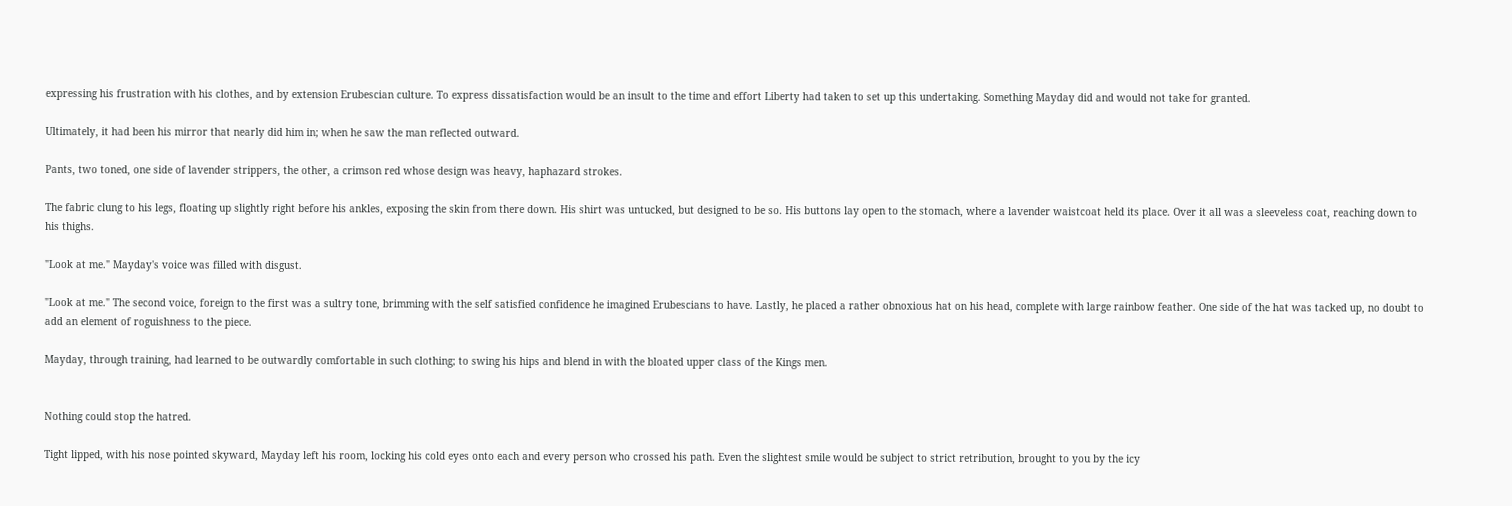expressing his frustration with his clothes, and by extension Erubescian culture. To express dissatisfaction would be an insult to the time and effort Liberty had taken to set up this undertaking. Something Mayday did and would not take for granted.

Ultimately, it had been his mirror that nearly did him in; when he saw the man reflected outward.

Pants, two toned, one side of lavender strippers, the other, a crimson red whose design was heavy, haphazard strokes.

The fabric clung to his legs, floating up slightly right before his ankles, exposing the skin from there down. His shirt was untucked, but designed to be so. His buttons lay open to the stomach, where a lavender waistcoat held its place. Over it all was a sleeveless coat, reaching down to his thighs.

"Look at me." Mayday's voice was filled with disgust.

"Look at me." The second voice, foreign to the first was a sultry tone, brimming with the self satisfied confidence he imagined Erubescians to have. Lastly, he placed a rather obnoxious hat on his head, complete with large rainbow feather. One side of the hat was tacked up, no doubt to add an element of roguishness to the piece.

Mayday, through training, had learned to be outwardly comfortable in such clothing; to swing his hips and blend in with the bloated upper class of the Kings men.


Nothing could stop the hatred.

Tight lipped, with his nose pointed skyward, Mayday left his room, locking his cold eyes onto each and every person who crossed his path. Even the slightest smile would be subject to strict retribution, brought to you by the icy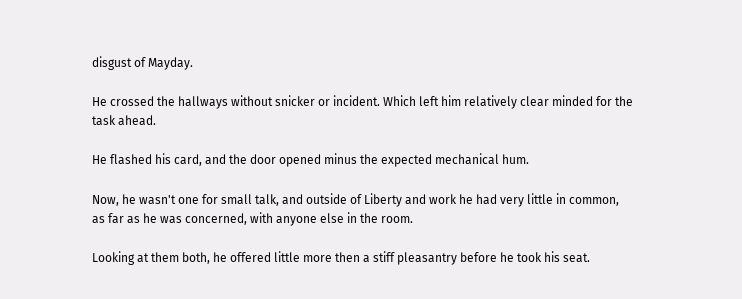disgust of Mayday.

He crossed the hallways without snicker or incident. Which left him relatively clear minded for the task ahead.

He flashed his card, and the door opened minus the expected mechanical hum.

Now, he wasn't one for small talk, and outside of Liberty and work he had very little in common, as far as he was concerned, with anyone else in the room.

Looking at them both, he offered little more then a stiff pleasantry before he took his seat.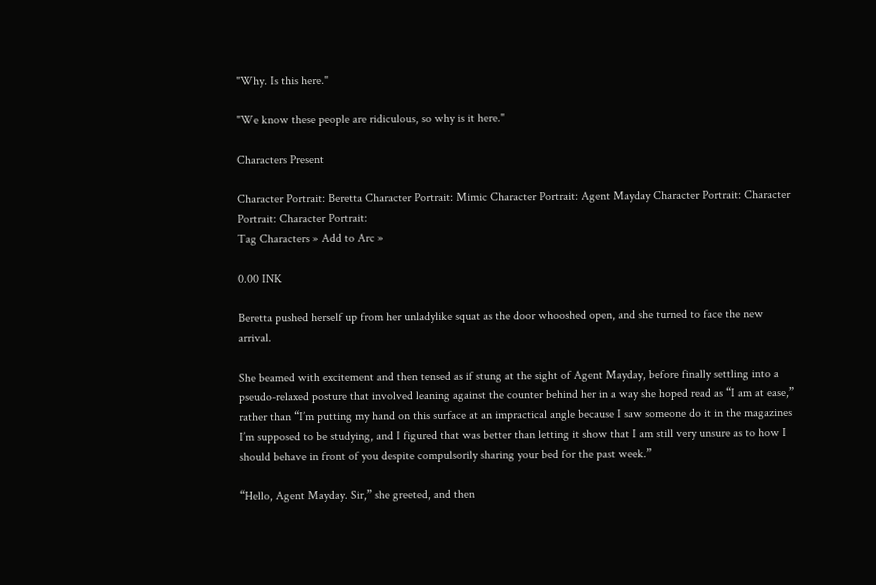"Why. Is this here."

"We know these people are ridiculous, so why is it here."

Characters Present

Character Portrait: Beretta Character Portrait: Mimic Character Portrait: Agent Mayday Character Portrait: Character Portrait: Character Portrait:
Tag Characters » Add to Arc »

0.00 INK

Beretta pushed herself up from her unladylike squat as the door whooshed open, and she turned to face the new arrival.

She beamed with excitement and then tensed as if stung at the sight of Agent Mayday, before finally settling into a pseudo-relaxed posture that involved leaning against the counter behind her in a way she hoped read as “I am at ease,” rather than “I’m putting my hand on this surface at an impractical angle because I saw someone do it in the magazines I’m supposed to be studying, and I figured that was better than letting it show that I am still very unsure as to how I should behave in front of you despite compulsorily sharing your bed for the past week.”

“Hello, Agent Mayday. Sir,” she greeted, and then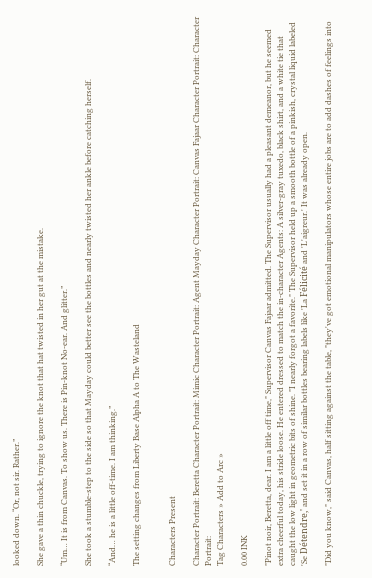looked down. “Or, not sir. Rather.”

She gave a thin chuckle, trying to ignore the knot that hat twisted in her gut at the mistake.

“Um… It is from Canvas. To show us. There is Pin-knot No-ear. And glitter.”

She took a stumble-step to the side so that Mayday could better see the bottles and nearly twisted her ankle before catching herself.

“And… he is a little off-time. I am thinking.”

The setting changes from Liberty Base Alpha A to The Wasteland


Characters Present

Character Portrait: Beretta Character Portrait: Mimic Character Portrait: Agent Mayday Character Portrait: Canvas Fajaar Character Portrait: Character Portrait:
Tag Characters » Add to Arc »

0.00 INK

"Pinot noir, Beretta, dear. I am a little off time," Supervisor Canvas Fajaar admitted. The Supervisor usually had a pleasant demeanor, but he seemed extra cheerful today, his stride loose. He entered dressed to match the in-character Agents: A silver-gray tuxedo, black shirt, and a white tie that caught the low light in geometric bits of shine. "I nearly forgot a favorite." The Supervisor held up a smooth bottle of a pinkish, crystal liquid labeled 'Se Détendre,' and set it in a row of similar bottles bearing labels like 'La Félicité and 'L'aigreur.' It was already open.

"Did you know," said Canvas, half sitting against the table, "they've got emotional manipulators whose entire jobs are to add dashes of feelings into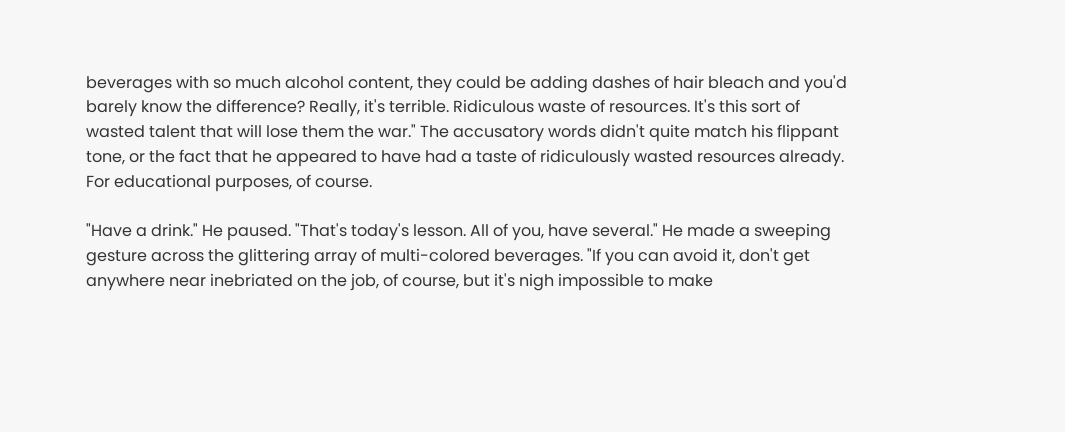beverages with so much alcohol content, they could be adding dashes of hair bleach and you'd barely know the difference? Really, it's terrible. Ridiculous waste of resources. It's this sort of wasted talent that will lose them the war." The accusatory words didn't quite match his flippant tone, or the fact that he appeared to have had a taste of ridiculously wasted resources already. For educational purposes, of course.

"Have a drink." He paused. "That's today's lesson. All of you, have several." He made a sweeping gesture across the glittering array of multi-colored beverages. "If you can avoid it, don't get anywhere near inebriated on the job, of course, but it's nigh impossible to make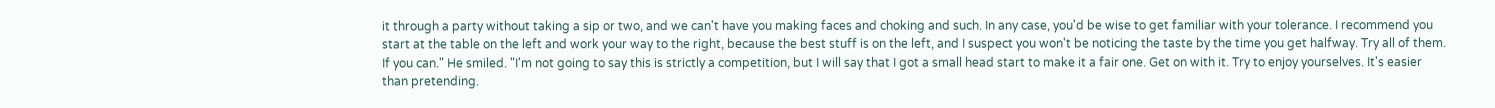it through a party without taking a sip or two, and we can't have you making faces and choking and such. In any case, you'd be wise to get familiar with your tolerance. I recommend you start at the table on the left and work your way to the right, because the best stuff is on the left, and I suspect you won't be noticing the taste by the time you get halfway. Try all of them. If you can." He smiled. "I'm not going to say this is strictly a competition, but I will say that I got a small head start to make it a fair one. Get on with it. Try to enjoy yourselves. It's easier than pretending.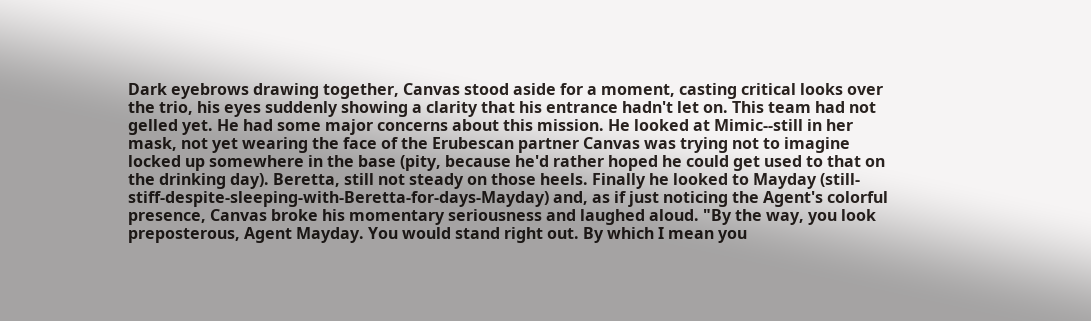Dark eyebrows drawing together, Canvas stood aside for a moment, casting critical looks over the trio, his eyes suddenly showing a clarity that his entrance hadn't let on. This team had not gelled yet. He had some major concerns about this mission. He looked at Mimic--still in her mask, not yet wearing the face of the Erubescan partner Canvas was trying not to imagine locked up somewhere in the base (pity, because he'd rather hoped he could get used to that on the drinking day). Beretta, still not steady on those heels. Finally he looked to Mayday (still-stiff-despite-sleeping-with-Beretta-for-days-Mayday) and, as if just noticing the Agent's colorful presence, Canvas broke his momentary seriousness and laughed aloud. "By the way, you look preposterous, Agent Mayday. You would stand right out. By which I mean you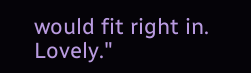would fit right in. Lovely."